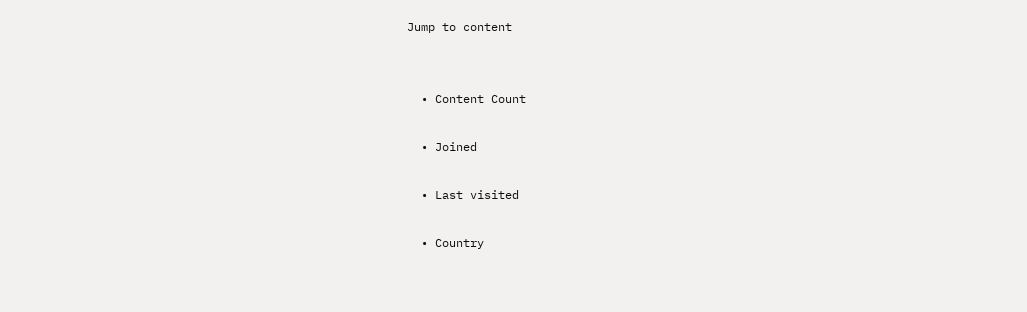Jump to content


  • Content Count

  • Joined

  • Last visited

  • Country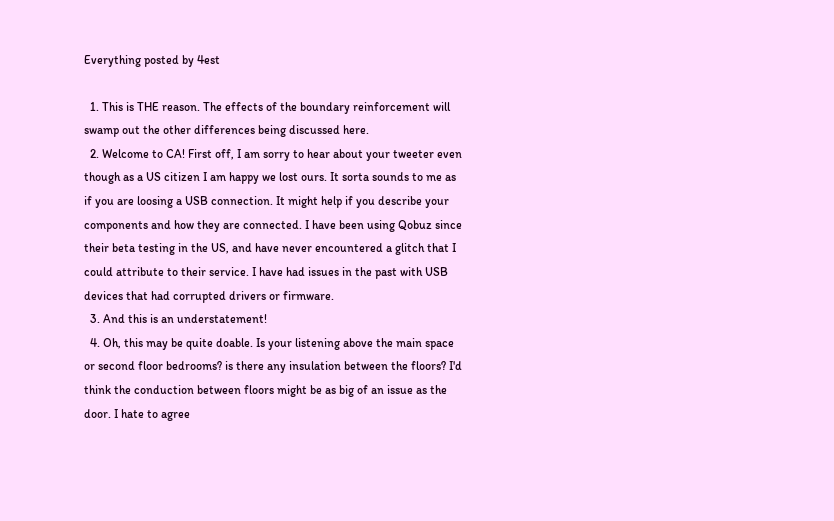Everything posted by 4est

  1. This is THE reason. The effects of the boundary reinforcement will swamp out the other differences being discussed here.
  2. Welcome to CA! First off, I am sorry to hear about your tweeter even though as a US citizen I am happy we lost ours. It sorta sounds to me as if you are loosing a USB connection. It might help if you describe your components and how they are connected. I have been using Qobuz since their beta testing in the US, and have never encountered a glitch that I could attribute to their service. I have had issues in the past with USB devices that had corrupted drivers or firmware.
  3. And this is an understatement!
  4. Oh, this may be quite doable. Is your listening above the main space or second floor bedrooms? is there any insulation between the floors? I'd think the conduction between floors might be as big of an issue as the door. I hate to agree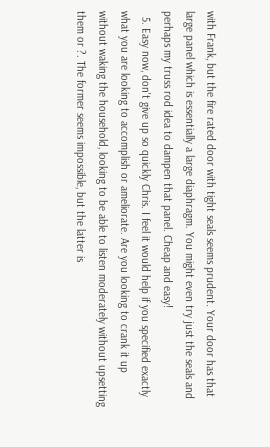with Frank, but the fire rated door with tight seals seems prudent. Your door has that large panel which is essentially a large diaphragm. You might even try just the seals and perhaps my truss rod idea to dampen that panel. Cheap and easy!
  5. Easy now, don't give up so quickly Chris. I feel it would help if you specified exactly what you are looking to accomplish or ameliorate. Are you looking to crank it up without waking the household, looking to be able to listen moderately without upsetting them or ?. The former seems impossible, but the latter is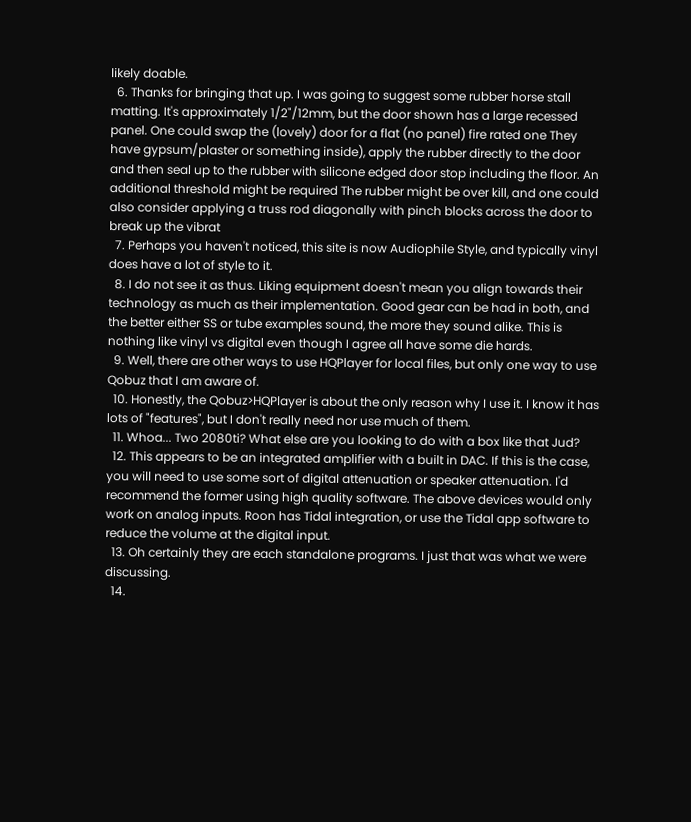likely doable.
  6. Thanks for bringing that up. I was going to suggest some rubber horse stall matting. It's approximately 1/2"/12mm, but the door shown has a large recessed panel. One could swap the (lovely) door for a flat (no panel) fire rated one They have gypsum/plaster or something inside), apply the rubber directly to the door and then seal up to the rubber with silicone edged door stop including the floor. An additional threshold might be required The rubber might be over kill, and one could also consider applying a truss rod diagonally with pinch blocks across the door to break up the vibrat
  7. Perhaps you haven't noticed, this site is now Audiophile Style, and typically vinyl does have a lot of style to it.
  8. I do not see it as thus. Liking equipment doesn't mean you align towards their technology as much as their implementation. Good gear can be had in both, and the better either SS or tube examples sound, the more they sound alike. This is nothing like vinyl vs digital even though I agree all have some die hards.
  9. Well, there are other ways to use HQPlayer for local files, but only one way to use Qobuz that I am aware of.
  10. Honestly, the Qobuz>HQPlayer is about the only reason why I use it. I know it has lots of "features", but I don't really need nor use much of them.
  11. Whoa... Two 2080ti? What else are you looking to do with a box like that Jud?
  12. This appears to be an integrated amplifier with a built in DAC. If this is the case, you will need to use some sort of digital attenuation or speaker attenuation. I'd recommend the former using high quality software. The above devices would only work on analog inputs. Roon has Tidal integration, or use the Tidal app software to reduce the volume at the digital input.
  13. Oh certainly they are each standalone programs. I just that was what we were discussing.
  14.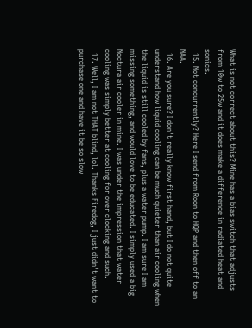What is not correct about this? Mine has a bias switch that adjusts from 10w to 25w and it does make a difference in radiated heat and sonics.
  15. Not concurrently? Here I send from Roon to HQP and then off to an NAA.
  16. Are you sure? I don't really know first hand, but I do not quite understand how liquid cooling can be much quieter than air cooling when the liquid is still cooled by fans, plus a water pump. I am sure I am missing something, and would love to be educated. I simply used a big Noctura air cooler in mine. I was under the impression that water cooling was simply better at cooling for over clocking and such.
  17. Well, I am not THAT blind, lol. Thanks Firedog, I just didn't want to purchase one and have it be so slow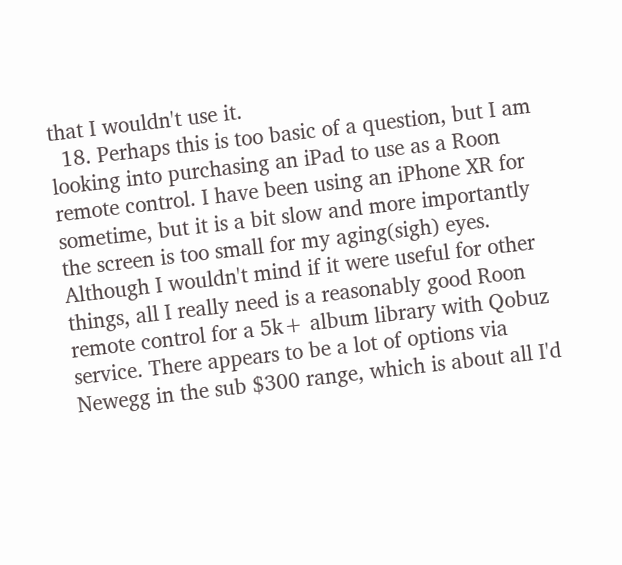that I wouldn't use it.
  18. Perhaps this is too basic of a question, but I am looking into purchasing an iPad to use as a Roon remote control. I have been using an iPhone XR for sometime, but it is a bit slow and more importantly the screen is too small for my aging(sigh) eyes. Although I wouldn't mind if it were useful for other things, all I really need is a reasonably good Roon remote control for a 5k+ album library with Qobuz service. There appears to be a lot of options via Newegg in the sub $300 range, which is about all I'd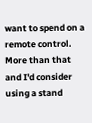want to spend on a remote control. More than that and I'd consider using a stand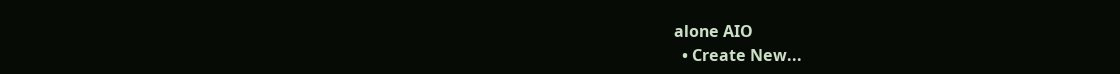alone AIO
  • Create New...